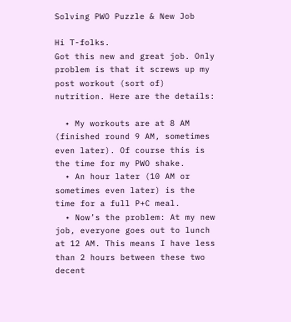Solving PWO Puzzle & New Job

Hi T-folks.
Got this new and great job. Only problem is that it screws up my post workout (sort of) nutrition. Here are the details:

  • My workouts are at 8 AM (finished round 9 AM, sometimes even later). Of course this is the time for my PWO shake.
  • An hour later (10 AM or sometimes even later) is the time for a full P+C meal.
  • Now’s the problem: At my new job, everyone goes out to lunch at 12 AM. This means I have less than 2 hours between these two decent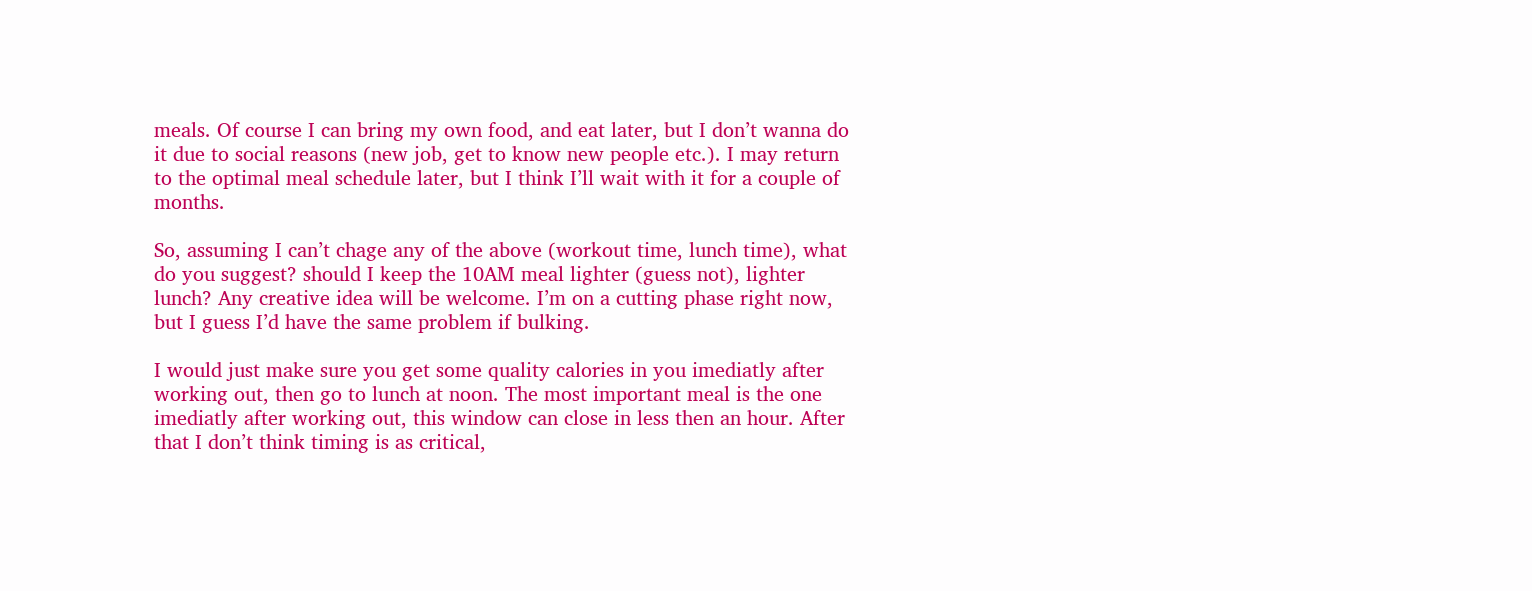meals. Of course I can bring my own food, and eat later, but I don’t wanna do it due to social reasons (new job, get to know new people etc.). I may return to the optimal meal schedule later, but I think I’ll wait with it for a couple of months.

So, assuming I can’t chage any of the above (workout time, lunch time), what do you suggest? should I keep the 10AM meal lighter (guess not), lighter lunch? Any creative idea will be welcome. I’m on a cutting phase right now, but I guess I’d have the same problem if bulking.

I would just make sure you get some quality calories in you imediatly after working out, then go to lunch at noon. The most important meal is the one imediatly after working out, this window can close in less then an hour. After that I don’t think timing is as critical,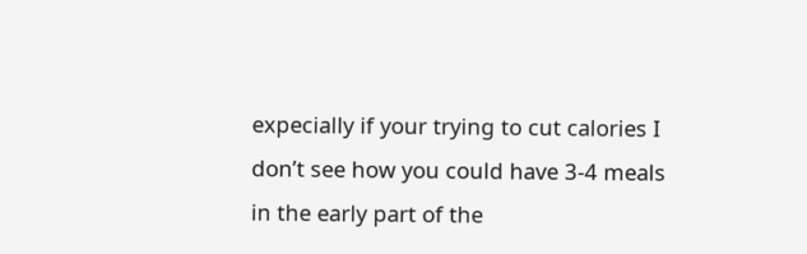expecially if your trying to cut calories I don’t see how you could have 3-4 meals in the early part of the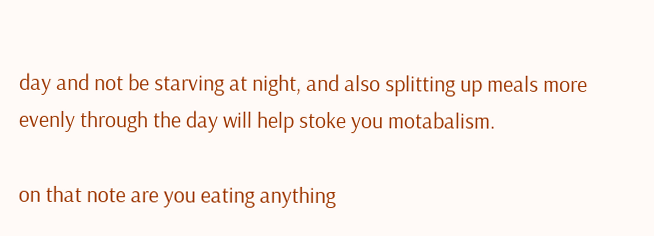day and not be starving at night, and also splitting up meals more evenly through the day will help stoke you motabalism.

on that note are you eating anything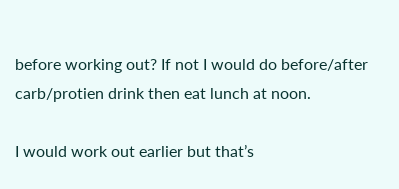before working out? If not I would do before/after carb/protien drink then eat lunch at noon.

I would work out earlier but that’s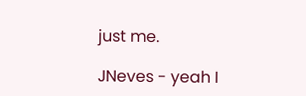just me.

JNeves - yeah I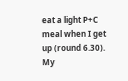eat a light P+C meal when I get up (round 6.30). My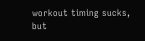workout timing sucks, but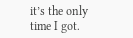it’s the only time I got.